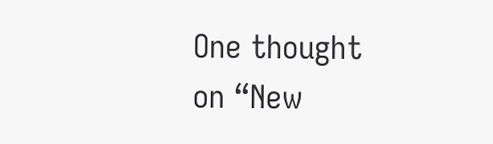One thought on “New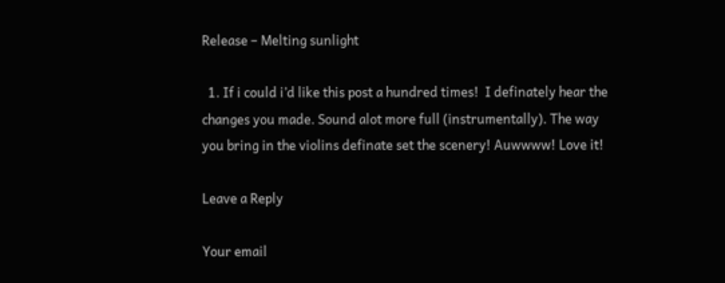Release – Melting sunlight

  1. If i could i’d like this post a hundred times!  I definately hear the changes you made. Sound alot more full (instrumentally). The way you bring in the violins definate set the scenery! Auwwww! Love it!

Leave a Reply

Your email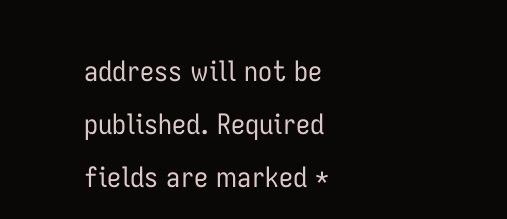address will not be published. Required fields are marked *